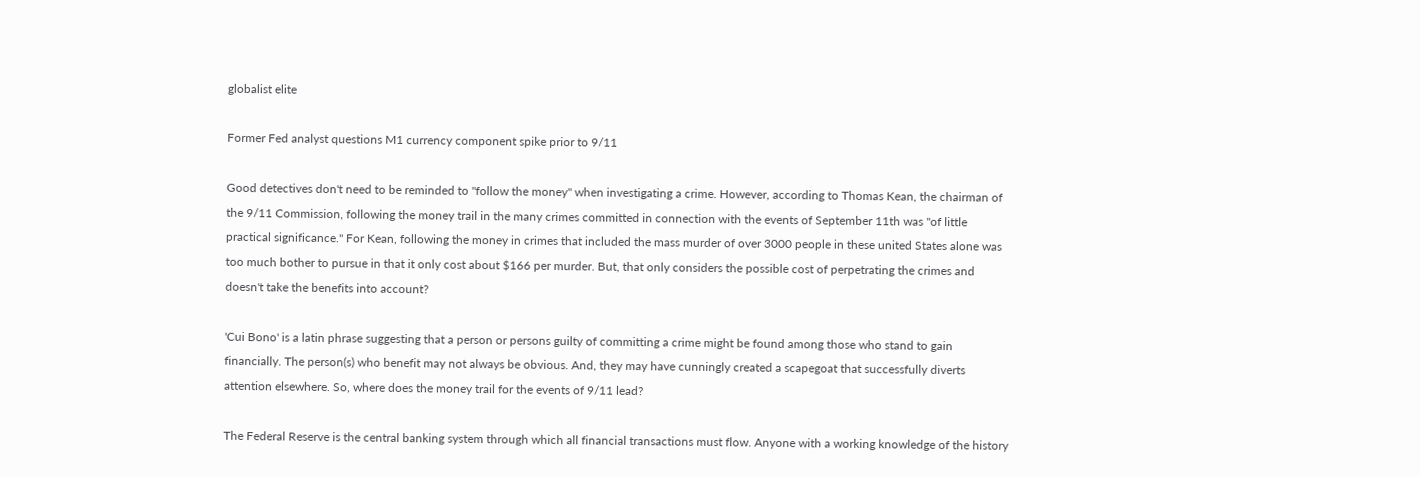globalist elite

Former Fed analyst questions M1 currency component spike prior to 9/11

Good detectives don't need to be reminded to "follow the money" when investigating a crime. However, according to Thomas Kean, the chairman of the 9/11 Commission, following the money trail in the many crimes committed in connection with the events of September 11th was "of little practical significance." For Kean, following the money in crimes that included the mass murder of over 3000 people in these united States alone was too much bother to pursue in that it only cost about $166 per murder. But, that only considers the possible cost of perpetrating the crimes and doesn't take the benefits into account?

'Cui Bono' is a latin phrase suggesting that a person or persons guilty of committing a crime might be found among those who stand to gain financially. The person(s) who benefit may not always be obvious. And, they may have cunningly created a scapegoat that successfully diverts attention elsewhere. So, where does the money trail for the events of 9/11 lead?

The Federal Reserve is the central banking system through which all financial transactions must flow. Anyone with a working knowledge of the history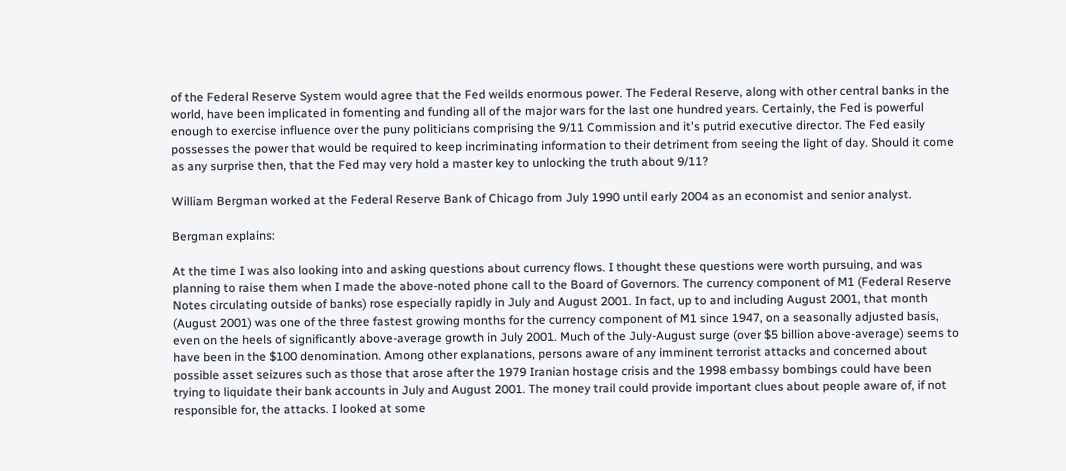of the Federal Reserve System would agree that the Fed weilds enormous power. The Federal Reserve, along with other central banks in the world, have been implicated in fomenting and funding all of the major wars for the last one hundred years. Certainly, the Fed is powerful enough to exercise influence over the puny politicians comprising the 9/11 Commission and it's putrid executive director. The Fed easily possesses the power that would be required to keep incriminating information to their detriment from seeing the light of day. Should it come as any surprise then, that the Fed may very hold a master key to unlocking the truth about 9/11?

William Bergman worked at the Federal Reserve Bank of Chicago from July 1990 until early 2004 as an economist and senior analyst.

Bergman explains:

At the time I was also looking into and asking questions about currency flows. I thought these questions were worth pursuing, and was planning to raise them when I made the above-noted phone call to the Board of Governors. The currency component of M1 (Federal Reserve Notes circulating outside of banks) rose especially rapidly in July and August 2001. In fact, up to and including August 2001, that month (August 2001) was one of the three fastest growing months for the currency component of M1 since 1947, on a seasonally adjusted basis, even on the heels of significantly above-average growth in July 2001. Much of the July-August surge (over $5 billion above-average) seems to have been in the $100 denomination. Among other explanations, persons aware of any imminent terrorist attacks and concerned about possible asset seizures such as those that arose after the 1979 Iranian hostage crisis and the 1998 embassy bombings could have been trying to liquidate their bank accounts in July and August 2001. The money trail could provide important clues about people aware of, if not responsible for, the attacks. I looked at some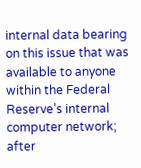internal data bearing on this issue that was available to anyone within the Federal Reserve’s internal computer network; after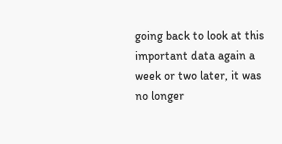going back to look at this important data again a week or two later, it was no longer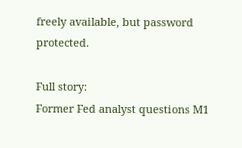freely available, but password protected.

Full story:
Former Fed analyst questions M1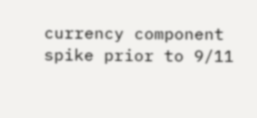currency component spike prior to 9/11